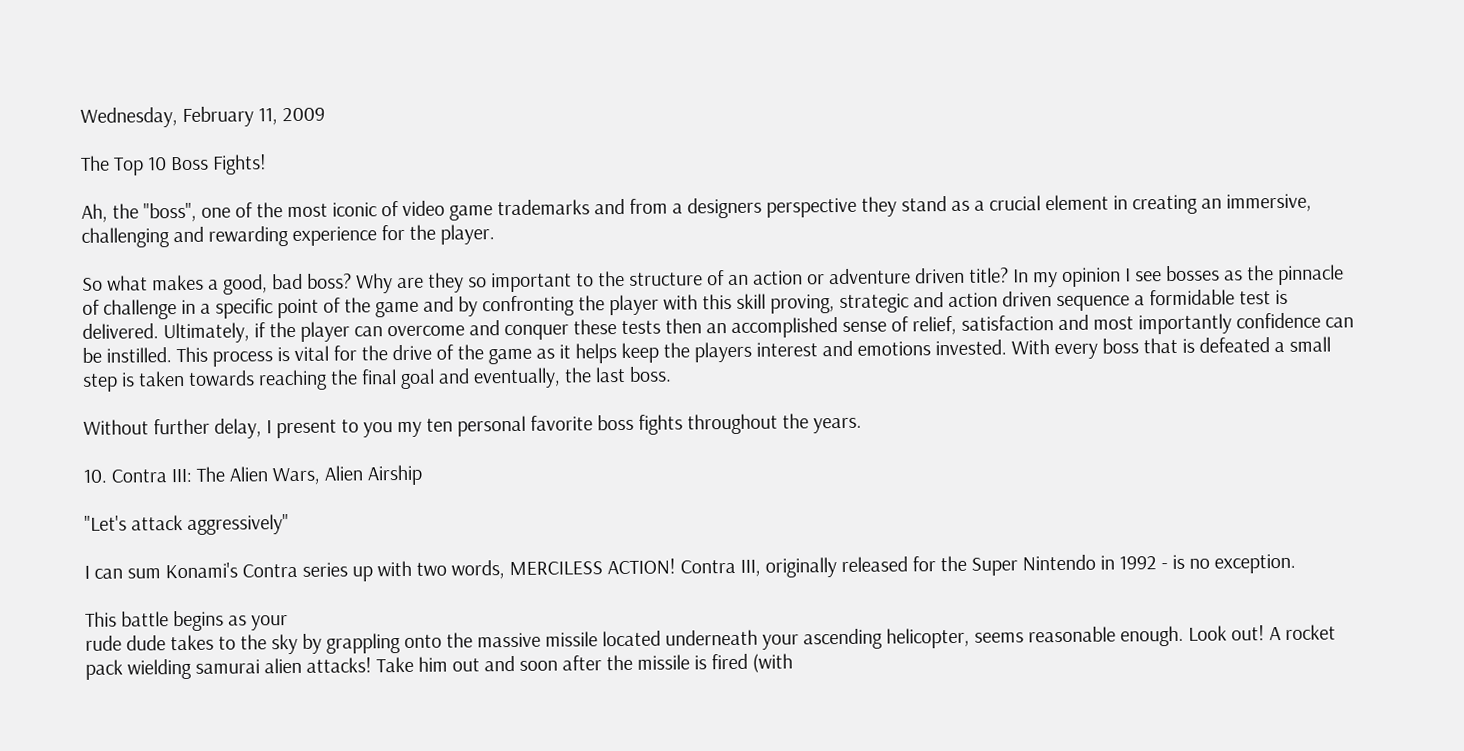Wednesday, February 11, 2009

The Top 10 Boss Fights!

Ah, the "boss", one of the most iconic of video game trademarks and from a designers perspective they stand as a crucial element in creating an immersive, challenging and rewarding experience for the player.

So what makes a good, bad boss? Why are they so important to the structure of an action or adventure driven title? In my opinion I see bosses as the pinnacle of challenge in a specific point of the game and by confronting the player with this skill proving, strategic and action driven sequence a formidable test is delivered. Ultimately, if the player can overcome and conquer these tests then an accomplished sense of relief, satisfaction and most importantly confidence can be instilled. This process is vital for the drive of the game as it helps keep the players interest and emotions invested. With every boss that is defeated a small step is taken towards reaching the final goal and eventually, the last boss.

Without further delay, I present to you my ten personal favorite boss fights throughout the years.

10. Contra III: The Alien Wars, Alien Airship

"Let's attack aggressively"

I can sum Konami's Contra series up with two words, MERCILESS ACTION! Contra III, originally released for the Super Nintendo in 1992 - is no exception.

This battle begins as your
rude dude takes to the sky by grappling onto the massive missile located underneath your ascending helicopter, seems reasonable enough. Look out! A rocket pack wielding samurai alien attacks! Take him out and soon after the missile is fired (with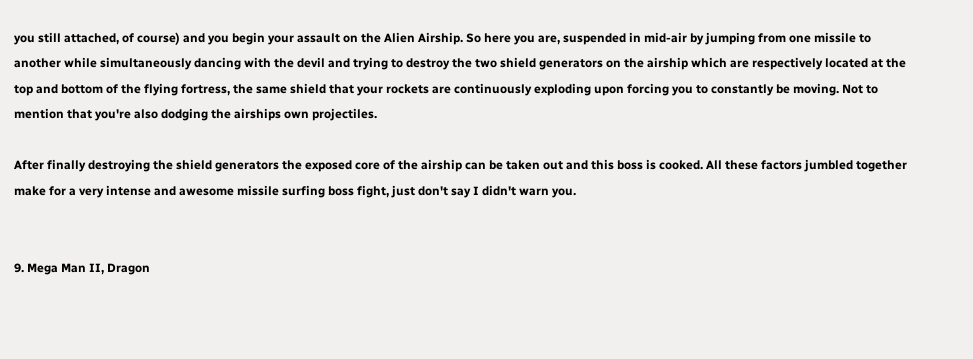you still attached, of course) and you begin your assault on the Alien Airship. So here you are, suspended in mid-air by jumping from one missile to another while simultaneously dancing with the devil and trying to destroy the two shield generators on the airship which are respectively located at the top and bottom of the flying fortress, the same shield that your rockets are continuously exploding upon forcing you to constantly be moving. Not to mention that you're also dodging the airships own projectiles.

After finally destroying the shield generators the exposed core of the airship can be taken out and this boss is cooked. All these factors jumbled together make for a very intense and awesome missile surfing boss fight, just don't say I didn't warn you.


9. Mega Man II, Dragon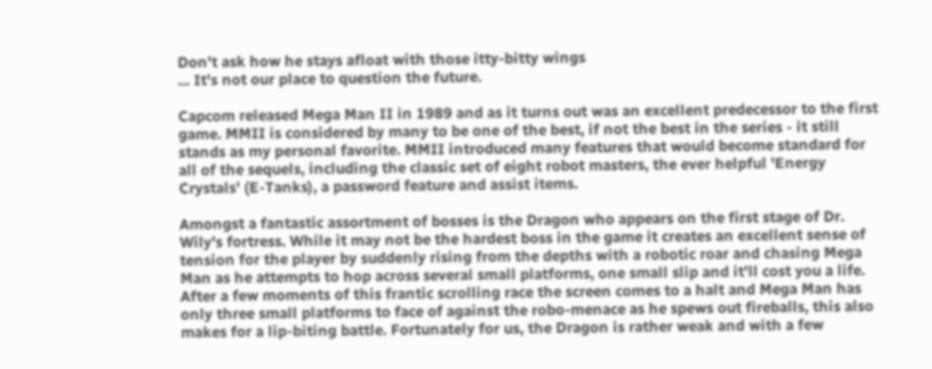Don't ask how he stays afloat with those itty-bitty wings
... It's not our place to question the future.

Capcom released Mega Man II in 1989 and as it turns out was an excellent predecessor to the first game. MMII is considered by many to be one of the best, if not the best in the series - it still stands as my personal favorite. MMII introduced many features that would become standard for all of the sequels, including the classic set of eight robot masters, the ever helpful 'Energy Crystals' (E-Tanks), a password feature and assist items.

Amongst a fantastic assortment of bosses is the Dragon who appears on the first stage of Dr. Wily's fortress. While it may not be the hardest boss in the game it creates an excellent sense of tension for the player by suddenly rising from the depths with a robotic roar and chasing Mega Man as he attempts to hop across several small platforms, one small slip and it'll cost you a life. After a few moments of this frantic scrolling race the screen comes to a halt and Mega Man has only three small platforms to face of against the robo-menace as he spews out fireballs, this also makes for a lip-biting battle. Fortunately for us, the Dragon is rather weak and with a few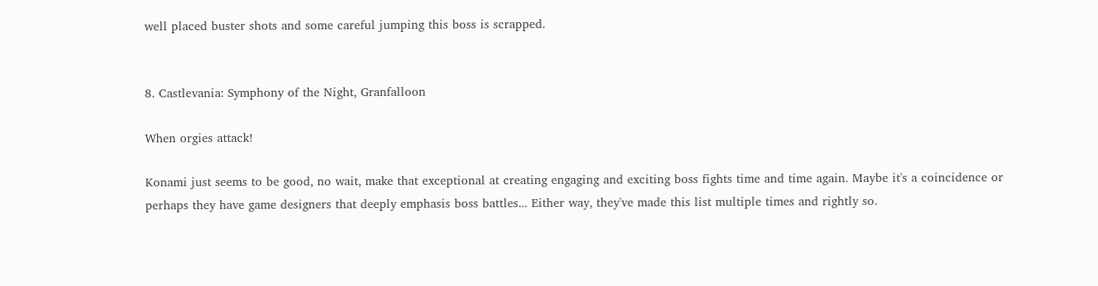well placed buster shots and some careful jumping this boss is scrapped.


8. Castlevania: Symphony of the Night, Granfalloon

When orgies attack!

Konami just seems to be good, no wait, make that exceptional at creating engaging and exciting boss fights time and time again. Maybe it's a coincidence or perhaps they have game designers that deeply emphasis boss battles... Either way, they've made this list multiple times and rightly so.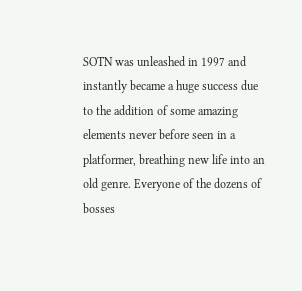SOTN was unleashed in 1997 and instantly became a huge success due to the addition of some amazing elements never before seen in a platformer, breathing new life into an old genre. Everyone of the dozens of bosses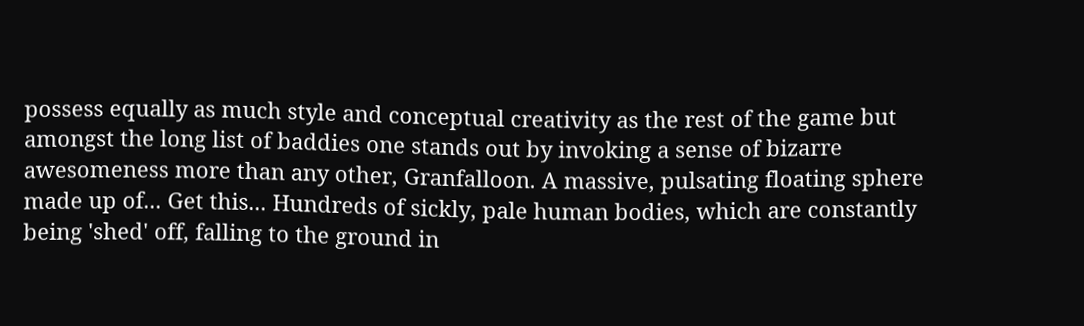possess equally as much style and conceptual creativity as the rest of the game but amongst the long list of baddies one stands out by invoking a sense of bizarre awesomeness more than any other, Granfalloon. A massive, pulsating floating sphere made up of... Get this... Hundreds of sickly, pale human bodies, which are constantly being 'shed' off, falling to the ground in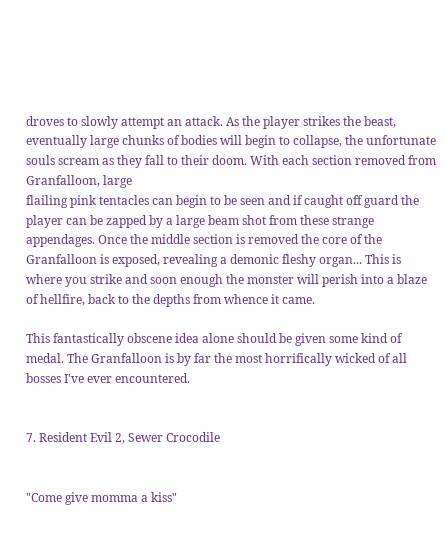droves to slowly attempt an attack. As the player strikes the beast, eventually large chunks of bodies will begin to collapse, the unfortunate souls scream as they fall to their doom. With each section removed from Granfalloon, large
flailing pink tentacles can begin to be seen and if caught off guard the player can be zapped by a large beam shot from these strange appendages. Once the middle section is removed the core of the Granfalloon is exposed, revealing a demonic fleshy organ... This is where you strike and soon enough the monster will perish into a blaze of hellfire, back to the depths from whence it came.

This fantastically obscene idea alone should be given some kind of medal. The Granfalloon is by far the most horrifically wicked of all bosses I've ever encountered.


7. Resident Evil 2, Sewer Crocodile


"Come give momma a kiss"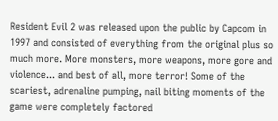Resident Evil 2 was released upon the public by Capcom in 1997 and consisted of everything from the original plus so much more. More monsters, more weapons, more gore and violence... and best of all, more terror! Some of the scariest, adrenaline pumping, nail biting moments of the game were completely factored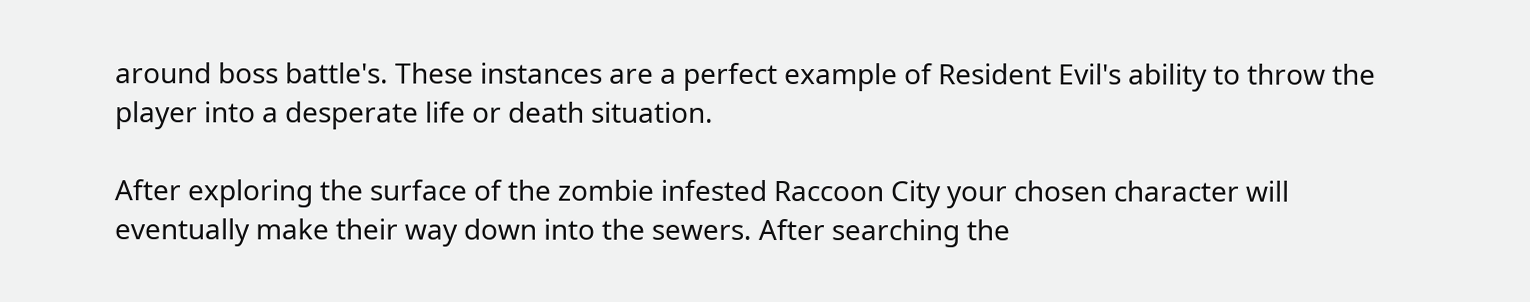around boss battle's. These instances are a perfect example of Resident Evil's ability to throw the player into a desperate life or death situation.

After exploring the surface of the zombie infested Raccoon City your chosen character will eventually make their way down into the sewers. After searching the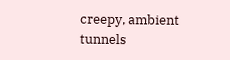creepy, ambient tunnels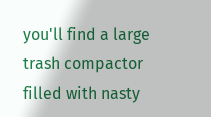you'll find a large trash compactor filled with nasty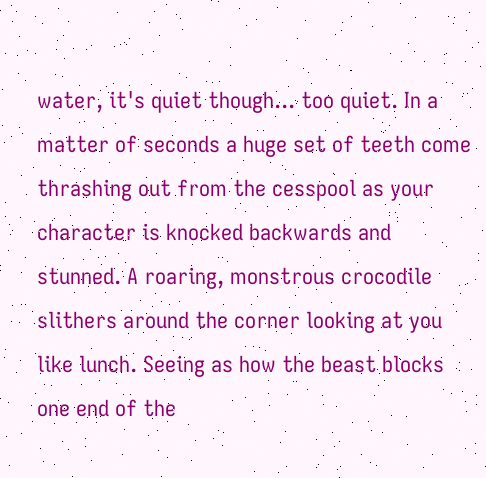water, it's quiet though... too quiet. In a matter of seconds a huge set of teeth come thrashing out from the cesspool as your character is knocked backwards and stunned. A roaring, monstrous crocodile slithers around the corner looking at you like lunch. Seeing as how the beast blocks one end of the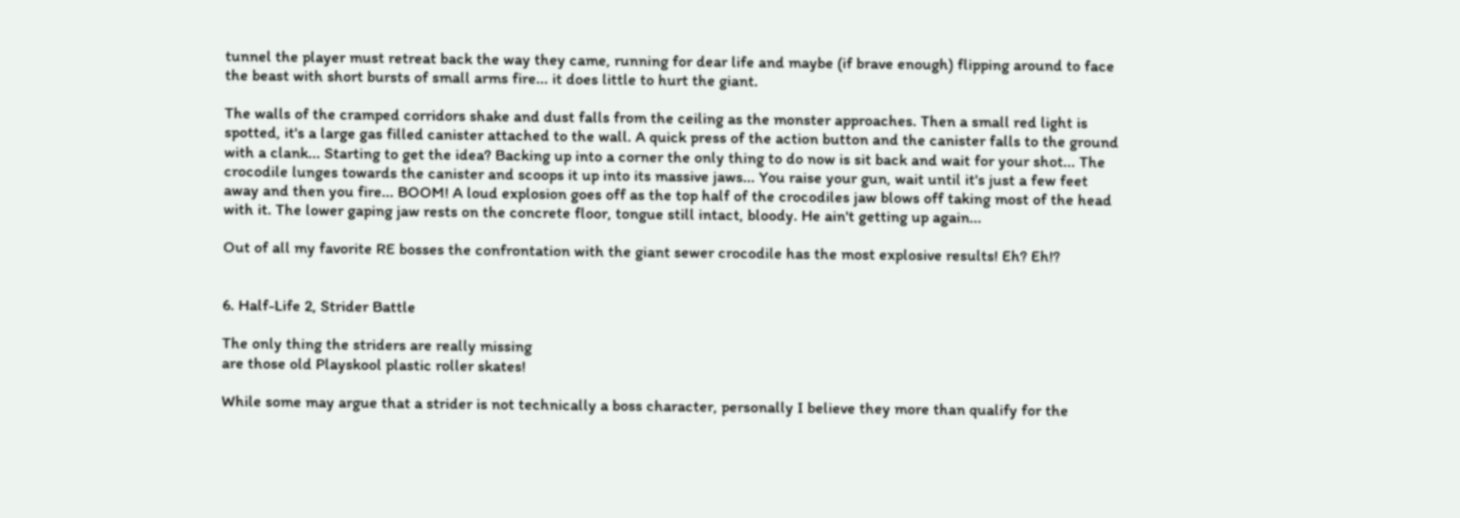tunnel the player must retreat back the way they came, running for dear life and maybe (if brave enough) flipping around to face the beast with short bursts of small arms fire... it does little to hurt the giant.

The walls of the cramped corridors shake and dust falls from the ceiling as the monster approaches. Then a small red light is spotted, it's a large gas filled canister attached to the wall. A quick press of the action button and the canister falls to the ground with a clank... Starting to get the idea? Backing up into a corner the only thing to do now is sit back and wait for your shot... The crocodile lunges towards the canister and scoops it up into its massive jaws... You raise your gun, wait until it's just a few feet away and then you fire... BOOM! A loud explosion goes off as the top half of the crocodiles jaw blows off taking most of the head with it. The lower gaping jaw rests on the concrete floor, tongue still intact, bloody. He ain't getting up again...

Out of all my favorite RE bosses the confrontation with the giant sewer crocodile has the most explosive results! Eh? Eh!?


6. Half-Life 2, Strider Battle

The only thing the striders are really missing
are those old Playskool plastic roller skates!

While some may argue that a strider is not technically a boss character, personally I believe they more than qualify for the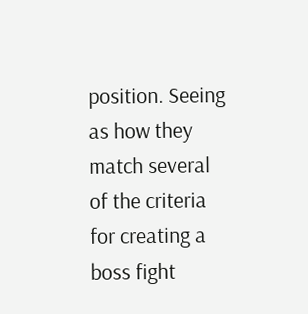position. Seeing as how they match several of the criteria for creating a boss fight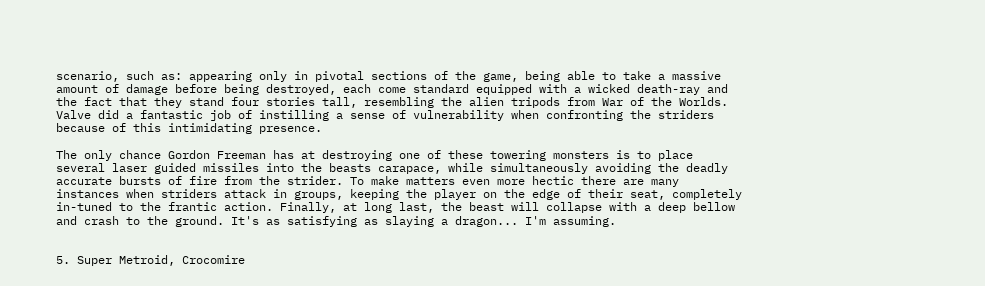scenario, such as: appearing only in pivotal sections of the game, being able to take a massive amount of damage before being destroyed, each come standard equipped with a wicked death-ray and the fact that they stand four stories tall, resembling the alien tripods from War of the Worlds. Valve did a fantastic job of instilling a sense of vulnerability when confronting the striders because of this intimidating presence.

The only chance Gordon Freeman has at destroying one of these towering monsters is to place several laser guided missiles into the beasts carapace, while simultaneously avoiding the deadly accurate bursts of fire from the strider. To make matters even more hectic there are many instances when striders attack in groups, keeping the player on the edge of their seat, completely in-tuned to the frantic action. Finally, at long last, the beast will collapse with a deep bellow and crash to the ground. It's as satisfying as slaying a dragon... I'm assuming.


5. Super Metroid, Crocomire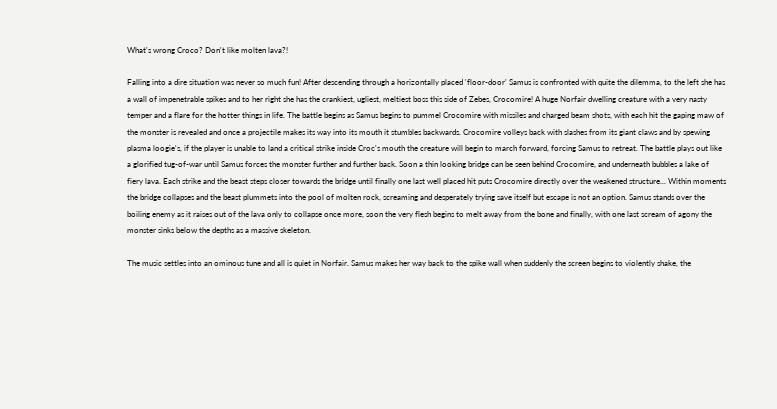What's wrong Croco? Don't like molten lava?!

Falling into a dire situation was never so much fun! After descending through a horizontally placed 'floor-door' Samus is confronted with quite the dilemma, to the left she has a wall of impenetrable spikes and to her right she has the crankiest, ugliest, meltiest boss this side of Zebes, Crocomire! A huge Norfair dwelling creature with a very nasty temper and a flare for the hotter things in life. The battle begins as Samus begins to pummel Crocomire with missiles and charged beam shots, with each hit the gaping maw of the monster is revealed and once a projectile makes its way into its mouth it stumbles backwards. Crocomire volleys back with slashes from its giant claws and by spewing plasma loogie's, if the player is unable to land a critical strike inside Croc's mouth the creature will begin to march forward, forcing Samus to retreat. The battle plays out like a glorified tug-of-war until Samus forces the monster further and further back. Soon a thin looking bridge can be seen behind Crocomire, and underneath bubbles a lake of fiery lava. Each strike and the beast steps closer towards the bridge until finally one last well placed hit puts Crocomire directly over the weakened structure... Within moments the bridge collapses and the beast plummets into the pool of molten rock, screaming and desperately trying save itself but escape is not an option. Samus stands over the boiling enemy as it raises out of the lava only to collapse once more, soon the very flesh begins to melt away from the bone and finally, with one last scream of agony the monster sinks below the depths as a massive skeleton.

The music settles into an ominous tune and all is quiet in Norfair. Samus makes her way back to the spike wall when suddenly the screen begins to violently shake, the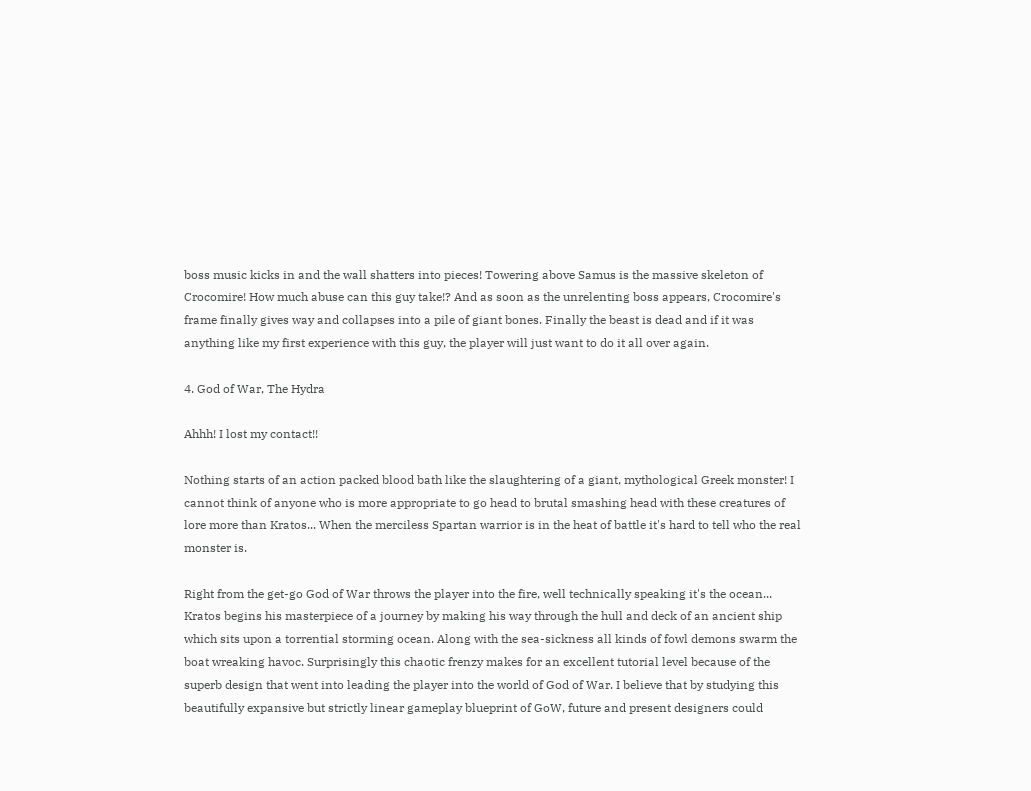boss music kicks in and the wall shatters into pieces! Towering above Samus is the massive skeleton of Crocomire! How much abuse can this guy take!? And as soon as the unrelenting boss appears, Crocomire's frame finally gives way and collapses into a pile of giant bones. Finally the beast is dead and if it was anything like my first experience with this guy, the player will just want to do it all over again.

4. God of War, The Hydra

Ahhh! I lost my contact!!

Nothing starts of an action packed blood bath like the slaughtering of a giant, mythological Greek monster! I cannot think of anyone who is more appropriate to go head to brutal smashing head with these creatures of lore more than Kratos... When the merciless Spartan warrior is in the heat of battle it's hard to tell who the real monster is.

Right from the get-go God of War throws the player into the fire, well technically speaking it's the ocean... Kratos begins his masterpiece of a journey by making his way through the hull and deck of an ancient ship which sits upon a torrential storming ocean. Along with the sea-sickness all kinds of fowl demons swarm the boat wreaking havoc. Surprisingly this chaotic frenzy makes for an excellent tutorial level because of the superb design that went into leading the player into the world of God of War. I believe that by studying this beautifully expansive but strictly linear gameplay blueprint of GoW, future and present designers could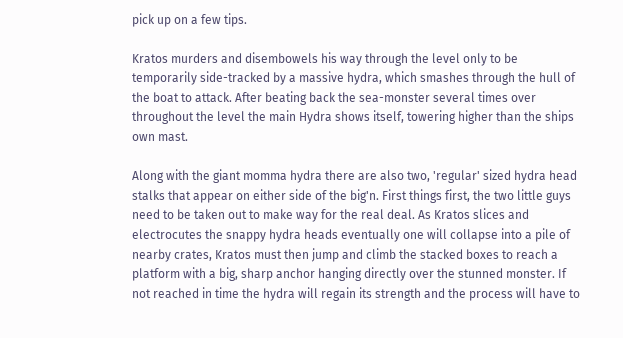pick up on a few tips.

Kratos murders and disembowels his way through the level only to be temporarily side-tracked by a massive hydra, which smashes through the hull of the boat to attack. After beating back the sea-monster several times over throughout the level the main Hydra shows itself, towering higher than the ships own mast.

Along with the giant momma hydra there are also two, 'regular' sized hydra head stalks that appear on either side of the big'n. First things first, the two little guys need to be taken out to make way for the real deal. As Kratos slices and electrocutes the snappy hydra heads eventually one will collapse into a pile of nearby crates, Kratos must then jump and climb the stacked boxes to reach a platform with a big, sharp anchor hanging directly over the stunned monster. If not reached in time the hydra will regain its strength and the process will have to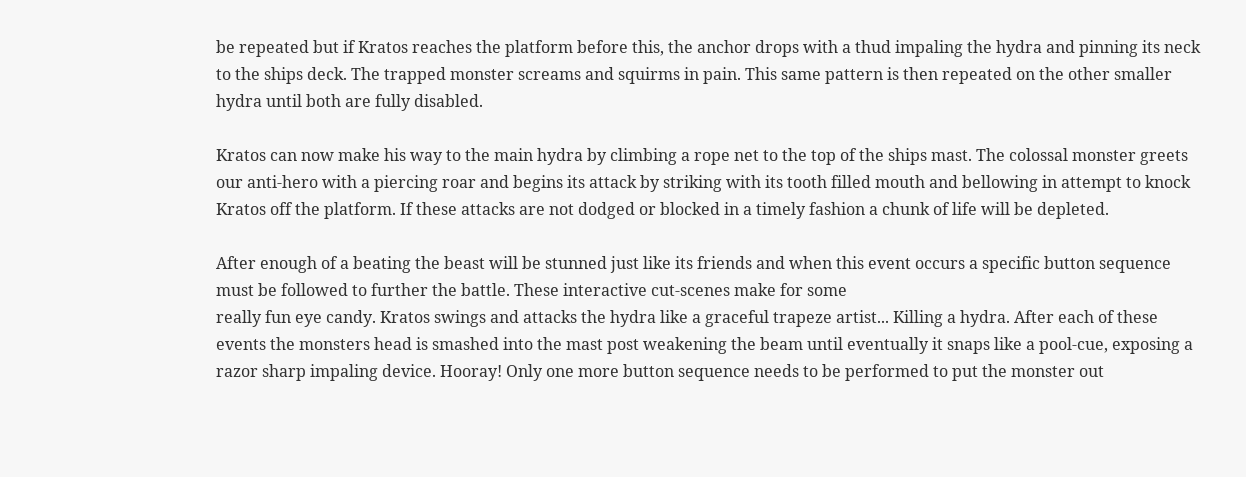be repeated but if Kratos reaches the platform before this, the anchor drops with a thud impaling the hydra and pinning its neck to the ships deck. The trapped monster screams and squirms in pain. This same pattern is then repeated on the other smaller hydra until both are fully disabled.

Kratos can now make his way to the main hydra by climbing a rope net to the top of the ships mast. The colossal monster greets our anti-hero with a piercing roar and begins its attack by striking with its tooth filled mouth and bellowing in attempt to knock Kratos off the platform. If these attacks are not dodged or blocked in a timely fashion a chunk of life will be depleted.

After enough of a beating the beast will be stunned just like its friends and when this event occurs a specific button sequence must be followed to further the battle. These interactive cut-scenes make for some
really fun eye candy. Kratos swings and attacks the hydra like a graceful trapeze artist... Killing a hydra. After each of these events the monsters head is smashed into the mast post weakening the beam until eventually it snaps like a pool-cue, exposing a razor sharp impaling device. Hooray! Only one more button sequence needs to be performed to put the monster out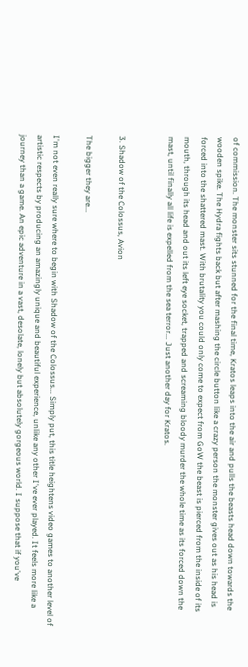of commission. The monster sits stunned for the final time, Kratos leaps into the air and pulls the beasts head down towards the wooden spike. The Hydra fights back but after mashing the circle button like a crazy person the monster gives out as his head is forced into the shattered mast. With brutality you could only come to expect from GoW the beast is pierced from the inside of its mouth, through its head and out its left eye socket, trapped and screaming bloody murder the whole time as its forced down the mast, until finally all life is expelled from the sea terror... Just another day for Kratos.


3. Shadow of the Colossus, Avion

The bigger they are...

I'm not even really sure where to begin with Shadow of the Colossus... Simply put, this title heightens video games to another level of artistic respects by producing an amazingly unique and beautiful experience, unlike any other I've ever played. It feels more like a journey than a game. An epic adventure in a vast, desolate, lonely but absolutely gorgeous world. I suppose that if you've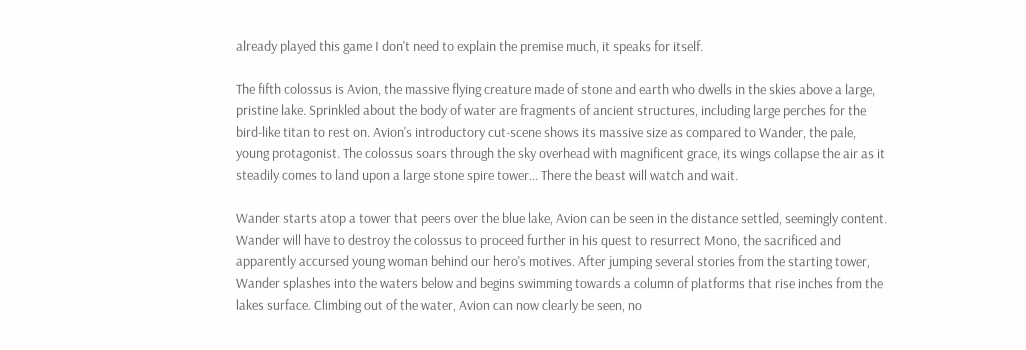already played this game I don't need to explain the premise much, it speaks for itself.

The fifth colossus is Avion, the massive flying creature made of stone and earth who dwells in the skies above a large, pristine lake. Sprinkled about the body of water are fragments of ancient structures, including large perches for the bird-like titan to rest on. Avion's introductory cut-scene shows its massive size as compared to Wander, the pale, young protagonist. The colossus soars through the sky overhead with magnificent grace, its wings collapse the air as it steadily comes to land upon a large stone spire tower... There the beast will watch and wait.

Wander starts atop a tower that peers over the blue lake, Avion can be seen in the distance settled, seemingly content. Wander will have to destroy the colossus to proceed further in his quest to resurrect Mono, the sacrificed and apparently accursed young woman behind our hero's motives. After jumping several stories from the starting tower, Wander splashes into the waters below and begins swimming towards a column of platforms that rise inches from the lakes surface. Climbing out of the water, Avion can now clearly be seen, no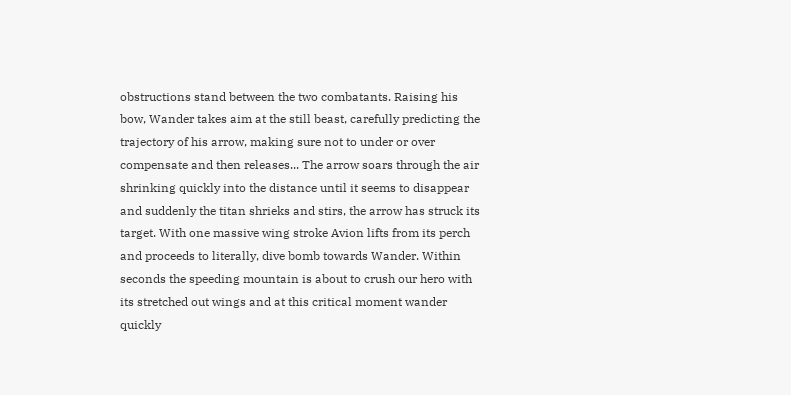obstructions stand between the two combatants. Raising his bow, Wander takes aim at the still beast, carefully predicting the trajectory of his arrow, making sure not to under or over compensate and then releases... The arrow soars through the air shrinking quickly into the distance until it seems to disappear and suddenly the titan shrieks and stirs, the arrow has struck its target. With one massive wing stroke Avion lifts from its perch and proceeds to literally, dive bomb towards Wander. Within seconds the speeding mountain is about to crush our hero with its stretched out wings and at this critical moment wander quickly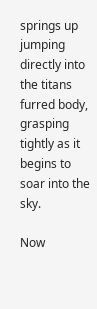springs up jumping directly into the titans furred body, grasping tightly as it begins to soar into the sky.

Now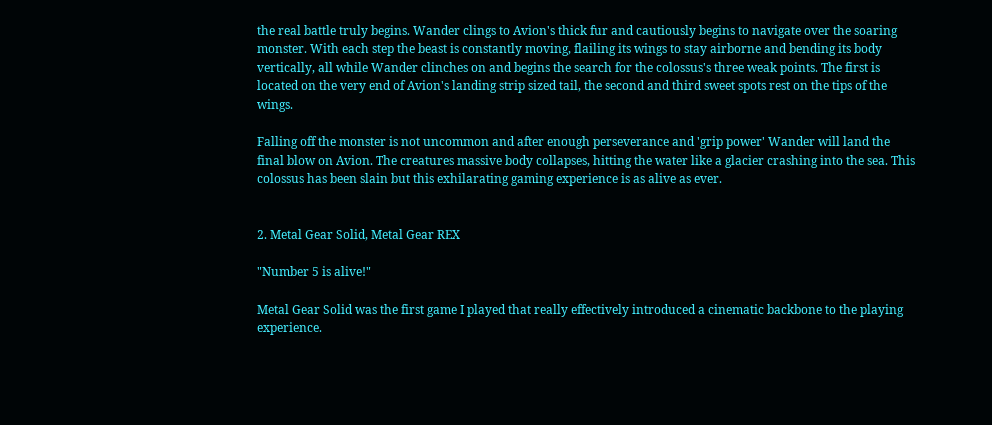the real battle truly begins. Wander clings to Avion's thick fur and cautiously begins to navigate over the soaring monster. With each step the beast is constantly moving, flailing its wings to stay airborne and bending its body vertically, all while Wander clinches on and begins the search for the colossus's three weak points. The first is located on the very end of Avion's landing strip sized tail, the second and third sweet spots rest on the tips of the wings.

Falling off the monster is not uncommon and after enough perseverance and 'grip power' Wander will land the final blow on Avion. The creatures massive body collapses, hitting the water like a glacier crashing into the sea. This colossus has been slain but this exhilarating gaming experience is as alive as ever.


2. Metal Gear Solid, Metal Gear REX

"Number 5 is alive!"

Metal Gear Solid was the first game I played that really effectively introduced a cinematic backbone to the playing experience.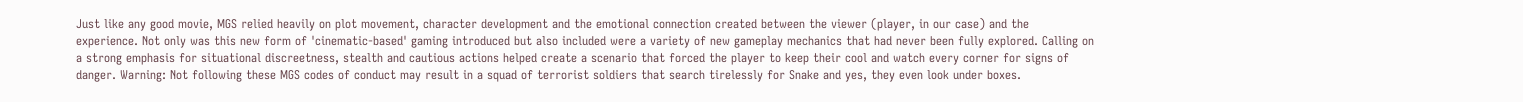Just like any good movie, MGS relied heavily on plot movement, character development and the emotional connection created between the viewer (player, in our case) and the experience. Not only was this new form of 'cinematic-based' gaming introduced but also included were a variety of new gameplay mechanics that had never been fully explored. Calling on a strong emphasis for situational discreetness, stealth and cautious actions helped create a scenario that forced the player to keep their cool and watch every corner for signs of danger. Warning: Not following these MGS codes of conduct may result in a squad of terrorist soldiers that search tirelessly for Snake and yes, they even look under boxes.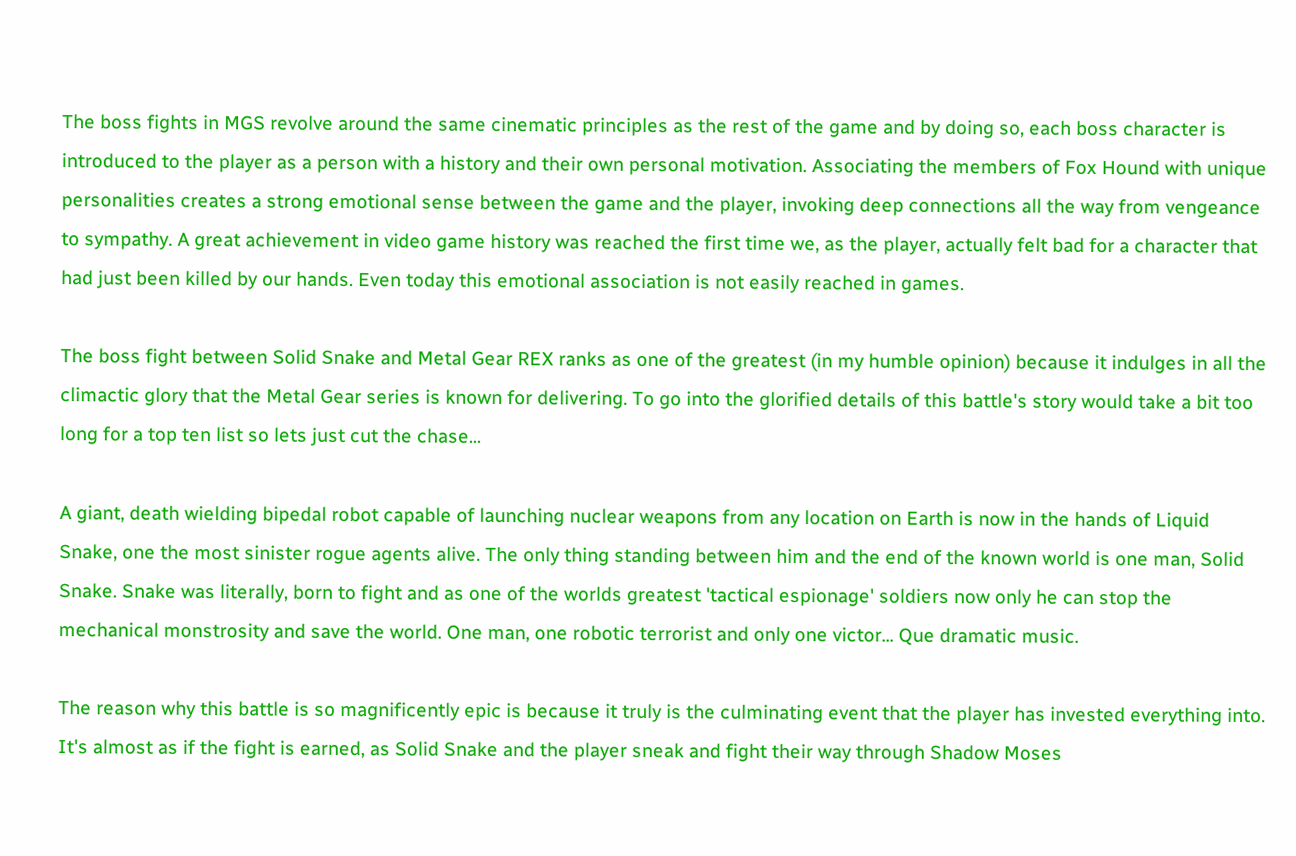The boss fights in MGS revolve around the same cinematic principles as the rest of the game and by doing so, each boss character is introduced to the player as a person with a history and their own personal motivation. Associating the members of Fox Hound with unique personalities creates a strong emotional sense between the game and the player, invoking deep connections all the way from vengeance to sympathy. A great achievement in video game history was reached the first time we, as the player, actually felt bad for a character that had just been killed by our hands. Even today this emotional association is not easily reached in games.

The boss fight between Solid Snake and Metal Gear REX ranks as one of the greatest (in my humble opinion) because it indulges in all the climactic glory that the Metal Gear series is known for delivering. To go into the glorified details of this battle's story would take a bit too long for a top ten list so lets just cut the chase...

A giant, death wielding bipedal robot capable of launching nuclear weapons from any location on Earth is now in the hands of Liquid Snake, one the most sinister rogue agents alive. The only thing standing between him and the end of the known world is one man, Solid Snake. Snake was literally, born to fight and as one of the worlds greatest 'tactical espionage' soldiers now only he can stop the mechanical monstrosity and save the world. One man, one robotic terrorist and only one victor... Que dramatic music.

The reason why this battle is so magnificently epic is because it truly is the culminating event that the player has invested everything into. It's almost as if the fight is earned, as Solid Snake and the player sneak and fight their way through Shadow Moses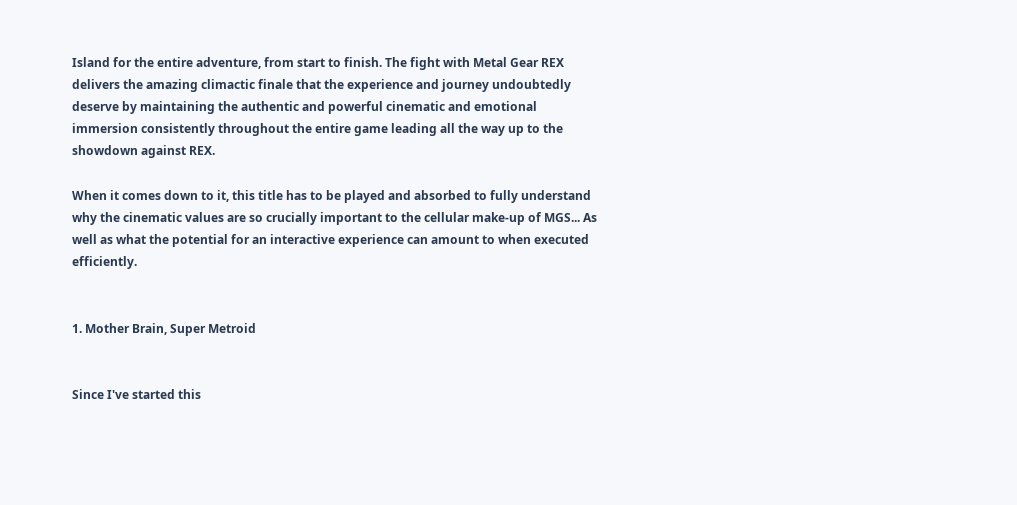Island for the entire adventure, from start to finish. The fight with Metal Gear REX delivers the amazing climactic finale that the experience and journey undoubtedly deserve by maintaining the authentic and powerful cinematic and emotional immersion consistently throughout the entire game leading all the way up to the showdown against REX.

When it comes down to it, this title has to be played and absorbed to fully understand why the cinematic values are so crucially important to the cellular make-up of MGS... As well as what the potential for an interactive experience can amount to when executed efficiently.


1. Mother Brain, Super Metroid


Since I've started this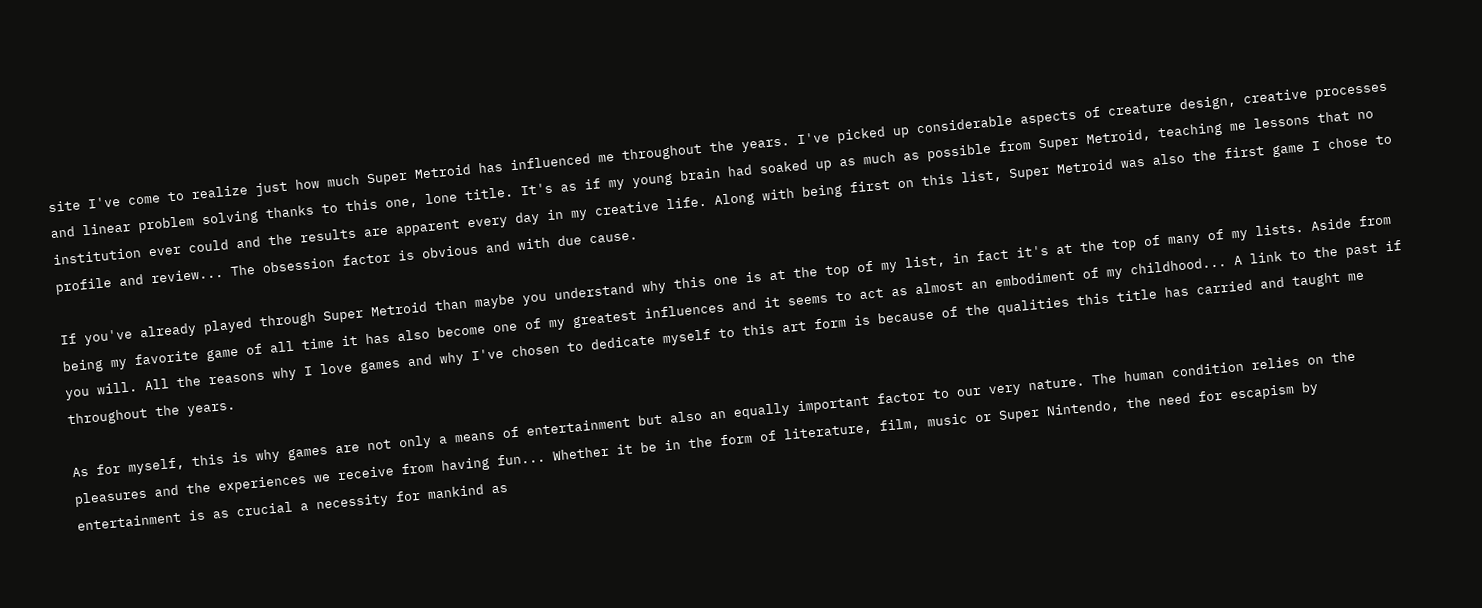site I've come to realize just how much Super Metroid has influenced me throughout the years. I've picked up considerable aspects of creature design, creative processes and linear problem solving thanks to this one, lone title. It's as if my young brain had soaked up as much as possible from Super Metroid, teaching me lessons that no institution ever could and the results are apparent every day in my creative life. Along with being first on this list, Super Metroid was also the first game I chose to profile and review... The obsession factor is obvious and with due cause.

If you've already played through Super Metroid than maybe you understand why this one is at the top of my list, in fact it's at the top of many of my lists. Aside from being my favorite game of all time it has also become one of my greatest influences and it seems to act as almost an embodiment of my childhood... A link to the past if you will. All the reasons why I love games and why I've chosen to dedicate myself to this art form is because of the qualities this title has carried and taught me throughout the years.

As for myself, this is why games are not only a means of entertainment but also an equally important factor to our very nature. The human condition relies on the pleasures and the experiences we receive from having fun... Whether it be in the form of literature, film, music or Super Nintendo, the need for escapism by entertainment is as crucial a necessity for mankind as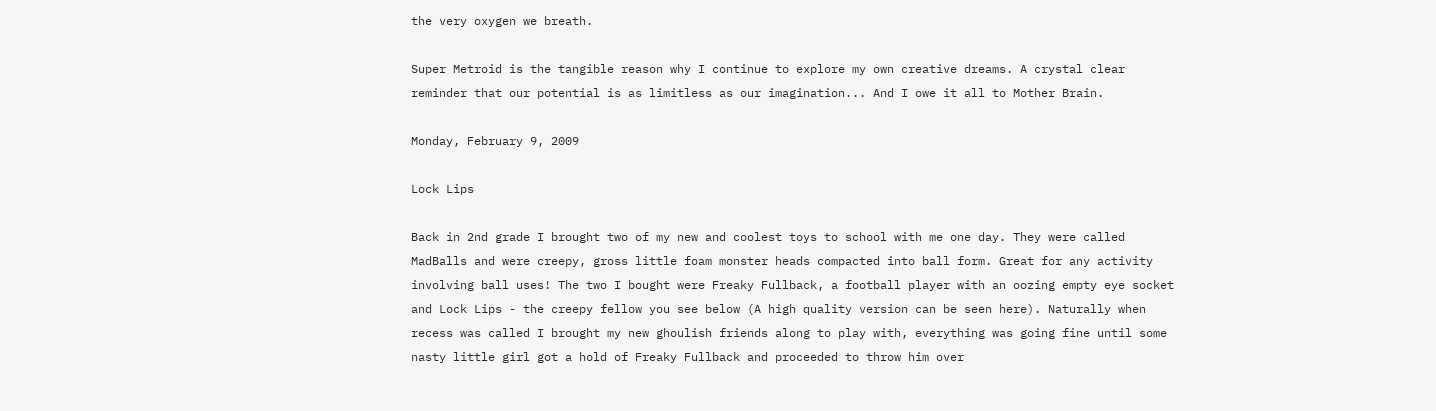the very oxygen we breath.

Super Metroid is the tangible reason why I continue to explore my own creative dreams. A crystal clear reminder that our potential is as limitless as our imagination... And I owe it all to Mother Brain.

Monday, February 9, 2009

Lock Lips

Back in 2nd grade I brought two of my new and coolest toys to school with me one day. They were called MadBalls and were creepy, gross little foam monster heads compacted into ball form. Great for any activity involving ball uses! The two I bought were Freaky Fullback, a football player with an oozing empty eye socket and Lock Lips - the creepy fellow you see below (A high quality version can be seen here). Naturally when recess was called I brought my new ghoulish friends along to play with, everything was going fine until some nasty little girl got a hold of Freaky Fullback and proceeded to throw him over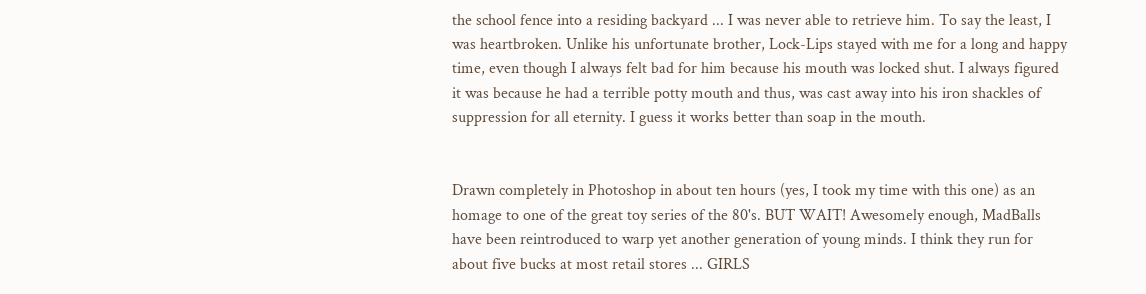the school fence into a residing backyard ... I was never able to retrieve him. To say the least, I was heartbroken. Unlike his unfortunate brother, Lock-Lips stayed with me for a long and happy time, even though I always felt bad for him because his mouth was locked shut. I always figured it was because he had a terrible potty mouth and thus, was cast away into his iron shackles of suppression for all eternity. I guess it works better than soap in the mouth.


Drawn completely in Photoshop in about ten hours (yes, I took my time with this one) as an homage to one of the great toy series of the 80's. BUT WAIT! Awesomely enough, MadBalls have been reintroduced to warp yet another generation of young minds. I think they run for about five bucks at most retail stores ... GIRLS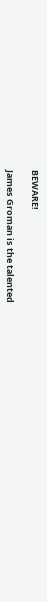BEWARE!

James Groman is the talented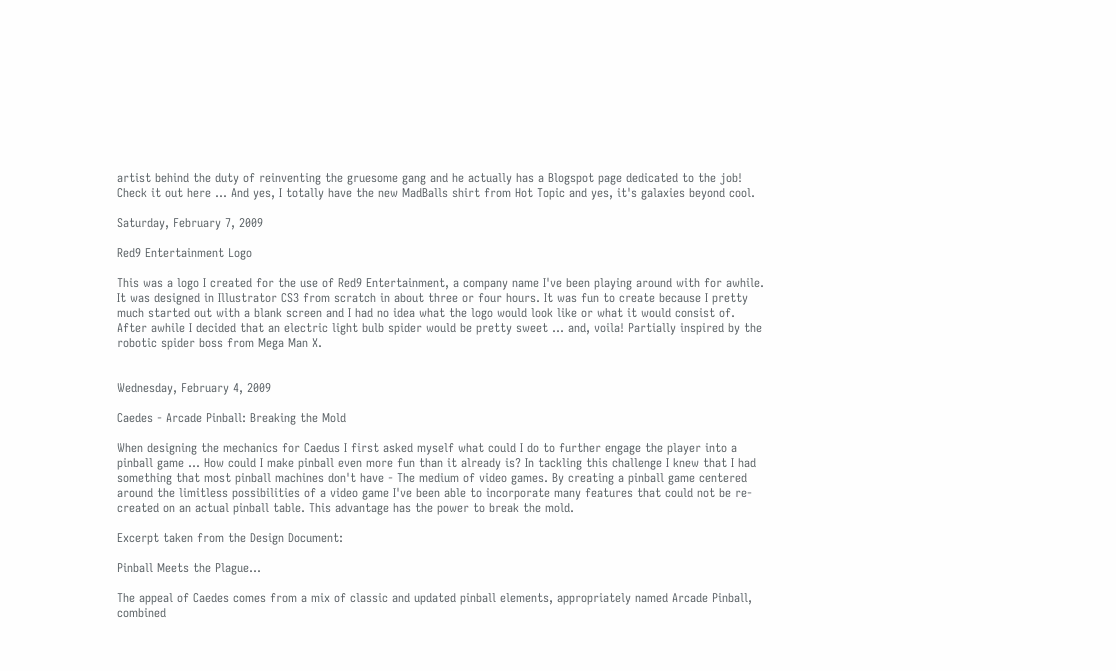artist behind the duty of reinventing the gruesome gang and he actually has a Blogspot page dedicated to the job! Check it out here ... And yes, I totally have the new MadBalls shirt from Hot Topic and yes, it's galaxies beyond cool.

Saturday, February 7, 2009

Red9 Entertainment Logo

This was a logo I created for the use of Red9 Entertainment, a company name I've been playing around with for awhile. It was designed in Illustrator CS3 from scratch in about three or four hours. It was fun to create because I pretty much started out with a blank screen and I had no idea what the logo would look like or what it would consist of. After awhile I decided that an electric light bulb spider would be pretty sweet ... and, voila! Partially inspired by the robotic spider boss from Mega Man X.


Wednesday, February 4, 2009

Caedes - Arcade Pinball: Breaking the Mold

When designing the mechanics for Caedus I first asked myself what could I do to further engage the player into a pinball game ... How could I make pinball even more fun than it already is? In tackling this challenge I knew that I had something that most pinball machines don't have - The medium of video games. By creating a pinball game centered around the limitless possibilities of a video game I've been able to incorporate many features that could not be re-created on an actual pinball table. This advantage has the power to break the mold.

Excerpt taken from the Design Document:

Pinball Meets the Plague…

The appeal of Caedes comes from a mix of classic and updated pinball elements, appropriately named Arcade Pinball, combined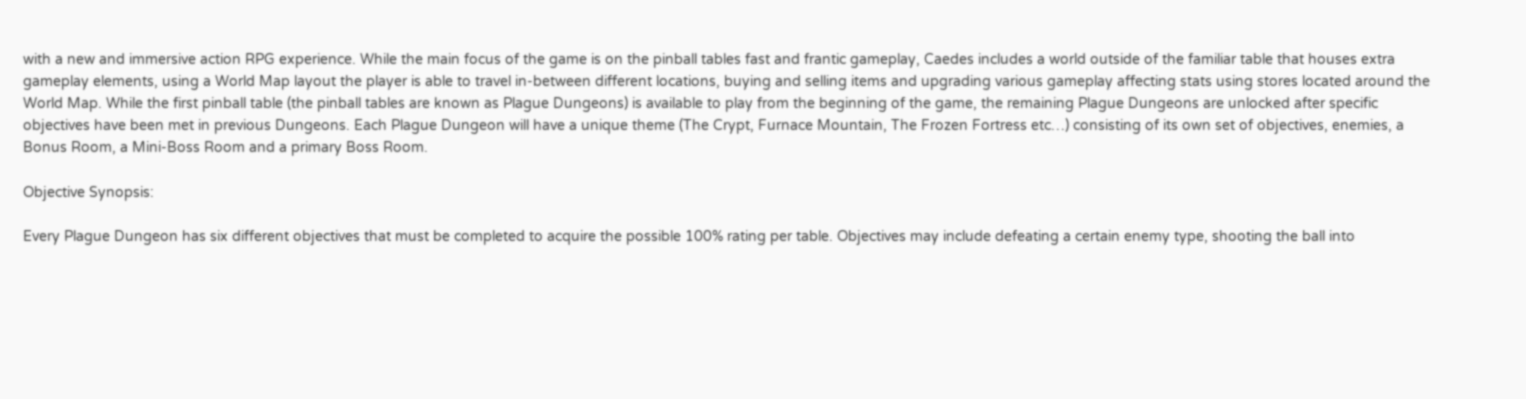with a new and immersive action RPG experience. While the main focus of the game is on the pinball tables fast and frantic gameplay, Caedes includes a world outside of the familiar table that houses extra gameplay elements, using a World Map layout the player is able to travel in-between different locations, buying and selling items and upgrading various gameplay affecting stats using stores located around the World Map. While the first pinball table (the pinball tables are known as Plague Dungeons) is available to play from the beginning of the game, the remaining Plague Dungeons are unlocked after specific objectives have been met in previous Dungeons. Each Plague Dungeon will have a unique theme (The Crypt, Furnace Mountain, The Frozen Fortress etc…) consisting of its own set of objectives, enemies, a Bonus Room, a Mini-Boss Room and a primary Boss Room.

Objective Synopsis:

Every Plague Dungeon has six different objectives that must be completed to acquire the possible 100% rating per table. Objectives may include defeating a certain enemy type, shooting the ball into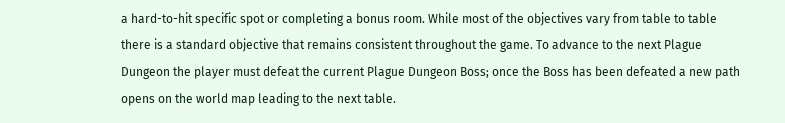a hard-to-hit specific spot or completing a bonus room. While most of the objectives vary from table to table there is a standard objective that remains consistent throughout the game. To advance to the next Plague Dungeon the player must defeat the current Plague Dungeon Boss; once the Boss has been defeated a new path opens on the world map leading to the next table.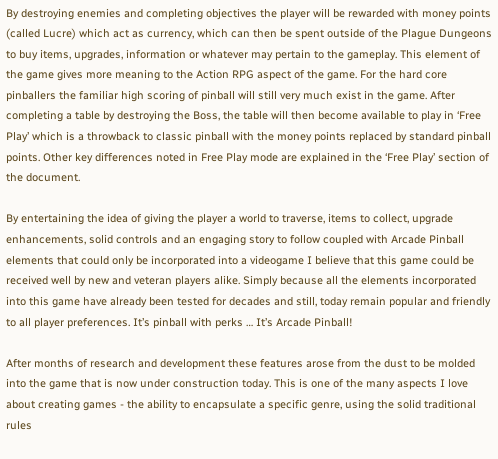By destroying enemies and completing objectives the player will be rewarded with money points (called Lucre) which act as currency, which can then be spent outside of the Plague Dungeons to buy items, upgrades, information or whatever may pertain to the gameplay. This element of the game gives more meaning to the Action RPG aspect of the game. For the hard core pinballers the familiar high scoring of pinball will still very much exist in the game. After completing a table by destroying the Boss, the table will then become available to play in ‘Free Play’ which is a throwback to classic pinball with the money points replaced by standard pinball points. Other key differences noted in Free Play mode are explained in the ‘Free Play’ section of the document.

By entertaining the idea of giving the player a world to traverse, items to collect, upgrade enhancements, solid controls and an engaging story to follow coupled with Arcade Pinball elements that could only be incorporated into a videogame I believe that this game could be received well by new and veteran players alike. Simply because all the elements incorporated into this game have already been tested for decades and still, today remain popular and friendly to all player preferences. It’s pinball with perks … It’s Arcade Pinball!

After months of research and development these features arose from the dust to be molded into the game that is now under construction today. This is one of the many aspects I love about creating games - the ability to encapsulate a specific genre, using the solid traditional rules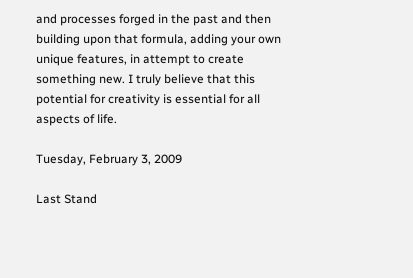and processes forged in the past and then building upon that formula, adding your own unique features, in attempt to create something new. I truly believe that this potential for creativity is essential for all aspects of life.

Tuesday, February 3, 2009

Last Stand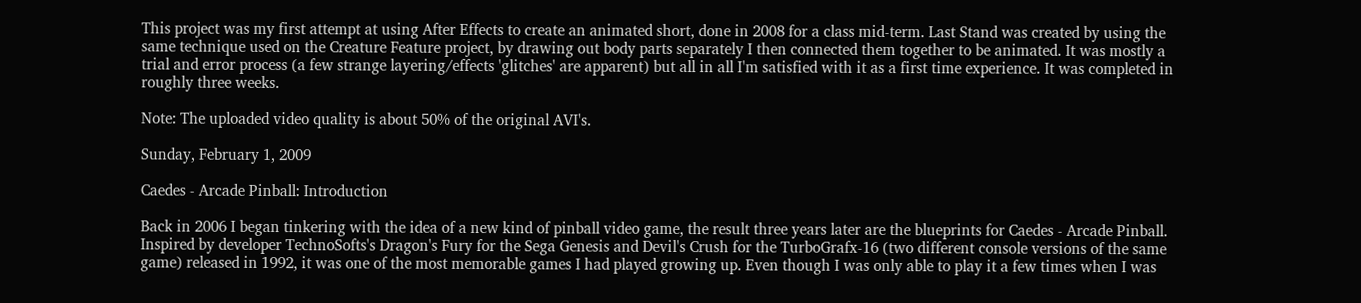This project was my first attempt at using After Effects to create an animated short, done in 2008 for a class mid-term. Last Stand was created by using the same technique used on the Creature Feature project, by drawing out body parts separately I then connected them together to be animated. It was mostly a trial and error process (a few strange layering/effects 'glitches' are apparent) but all in all I'm satisfied with it as a first time experience. It was completed in roughly three weeks.

Note: The uploaded video quality is about 50% of the original AVI's.

Sunday, February 1, 2009

Caedes - Arcade Pinball: Introduction

Back in 2006 I began tinkering with the idea of a new kind of pinball video game, the result three years later are the blueprints for Caedes - Arcade Pinball. Inspired by developer TechnoSofts's Dragon's Fury for the Sega Genesis and Devil's Crush for the TurboGrafx-16 (two different console versions of the same game) released in 1992, it was one of the most memorable games I had played growing up. Even though I was only able to play it a few times when I was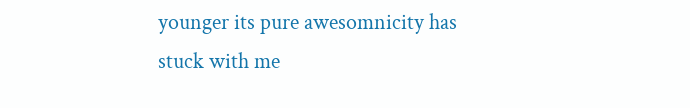younger its pure awesomnicity has stuck with me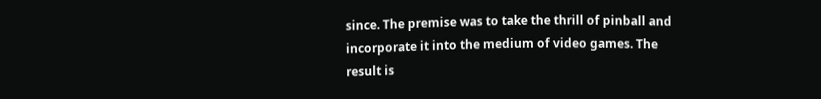since. The premise was to take the thrill of pinball and incorporate it into the medium of video games. The result is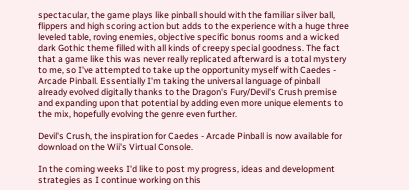spectacular, the game plays like pinball should with the familiar silver ball, flippers and high scoring action but adds to the experience with a huge three leveled table, roving enemies, objective specific bonus rooms and a wicked dark Gothic theme filled with all kinds of creepy special goodness. The fact that a game like this was never really replicated afterward is a total mystery to me, so I've attempted to take up the opportunity myself with Caedes - Arcade Pinball. Essentially I'm taking the universal language of pinball already evolved digitally thanks to the Dragon's Fury/Devil's Crush premise and expanding upon that potential by adding even more unique elements to the mix, hopefully evolving the genre even further.

Devil's Crush, the inspiration for Caedes - Arcade Pinball is now available for download on the Wii's Virtual Console.

In the coming weeks I'd like to post my progress, ideas and development strategies as I continue working on this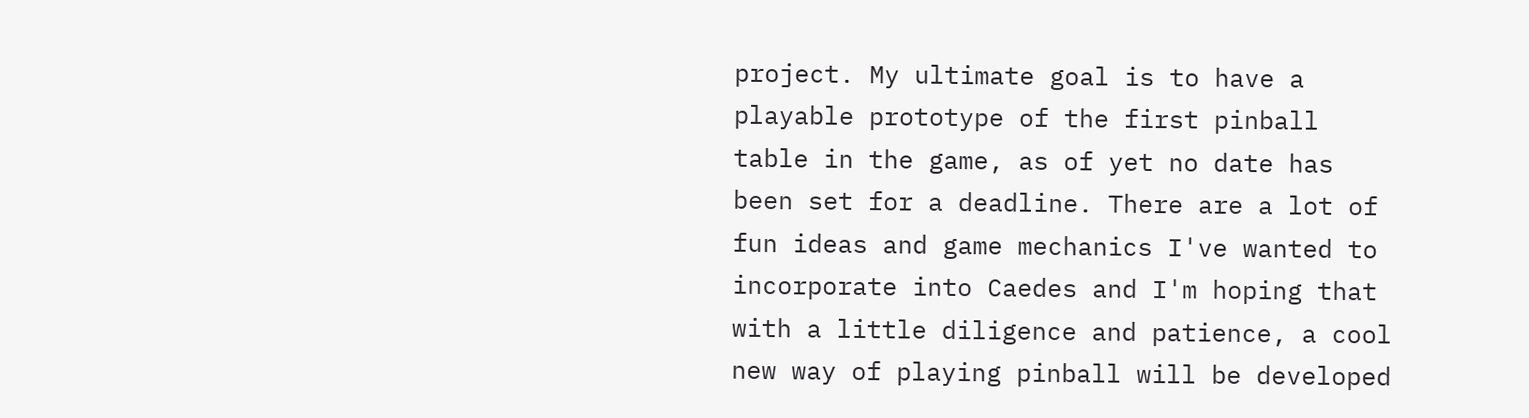project. My ultimate goal is to have a playable prototype of the first pinball table in the game, as of yet no date has been set for a deadline. There are a lot of fun ideas and game mechanics I've wanted to incorporate into Caedes and I'm hoping that with a little diligence and patience, a cool new way of playing pinball will be developed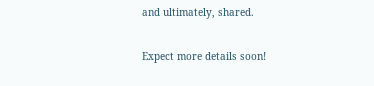and ultimately, shared.

Expect more details soon!